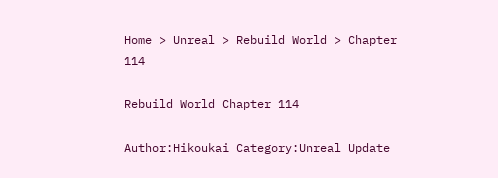Home > Unreal > Rebuild World > Chapter 114

Rebuild World Chapter 114

Author:Hikoukai Category:Unreal Update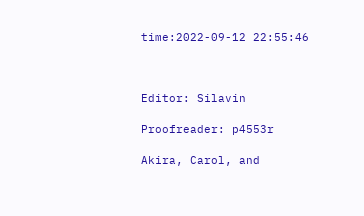time:2022-09-12 22:55:46



Editor: Silavin

Proofreader: p4553r

Akira, Carol, and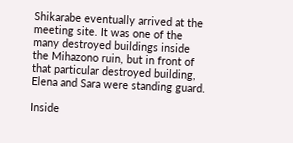Shikarabe eventually arrived at the meeting site. It was one of the many destroyed buildings inside the Mihazono ruin, but in front of that particular destroyed building, Elena and Sara were standing guard.

Inside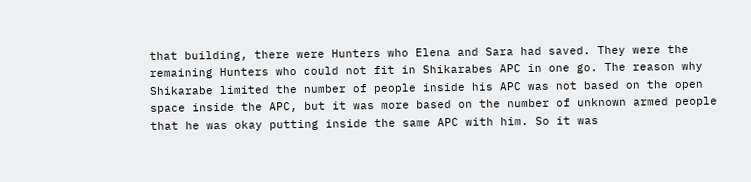that building, there were Hunters who Elena and Sara had saved. They were the remaining Hunters who could not fit in Shikarabes APC in one go. The reason why Shikarabe limited the number of people inside his APC was not based on the open space inside the APC, but it was more based on the number of unknown armed people that he was okay putting inside the same APC with him. So it was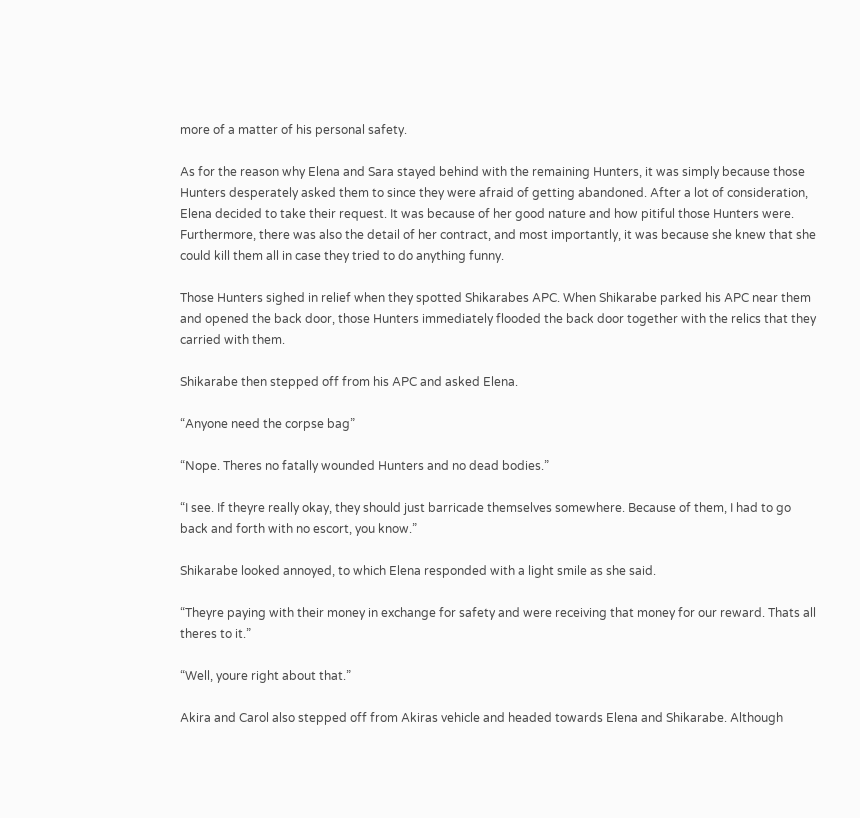more of a matter of his personal safety.

As for the reason why Elena and Sara stayed behind with the remaining Hunters, it was simply because those Hunters desperately asked them to since they were afraid of getting abandoned. After a lot of consideration, Elena decided to take their request. It was because of her good nature and how pitiful those Hunters were. Furthermore, there was also the detail of her contract, and most importantly, it was because she knew that she could kill them all in case they tried to do anything funny.

Those Hunters sighed in relief when they spotted Shikarabes APC. When Shikarabe parked his APC near them and opened the back door, those Hunters immediately flooded the back door together with the relics that they carried with them.

Shikarabe then stepped off from his APC and asked Elena.

“Anyone need the corpse bag”

“Nope. Theres no fatally wounded Hunters and no dead bodies.”

“I see. If theyre really okay, they should just barricade themselves somewhere. Because of them, I had to go back and forth with no escort, you know.”

Shikarabe looked annoyed, to which Elena responded with a light smile as she said.

“Theyre paying with their money in exchange for safety and were receiving that money for our reward. Thats all theres to it.”

“Well, youre right about that.”

Akira and Carol also stepped off from Akiras vehicle and headed towards Elena and Shikarabe. Although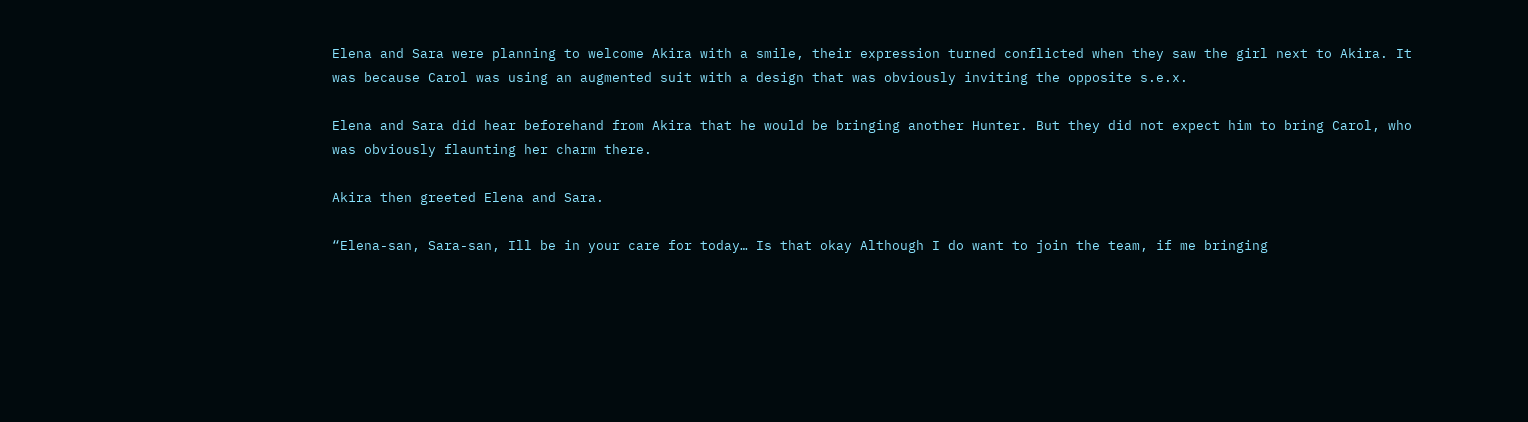Elena and Sara were planning to welcome Akira with a smile, their expression turned conflicted when they saw the girl next to Akira. It was because Carol was using an augmented suit with a design that was obviously inviting the opposite s.e.x.

Elena and Sara did hear beforehand from Akira that he would be bringing another Hunter. But they did not expect him to bring Carol, who was obviously flaunting her charm there.

Akira then greeted Elena and Sara.

“Elena-san, Sara-san, Ill be in your care for today… Is that okay Although I do want to join the team, if me bringing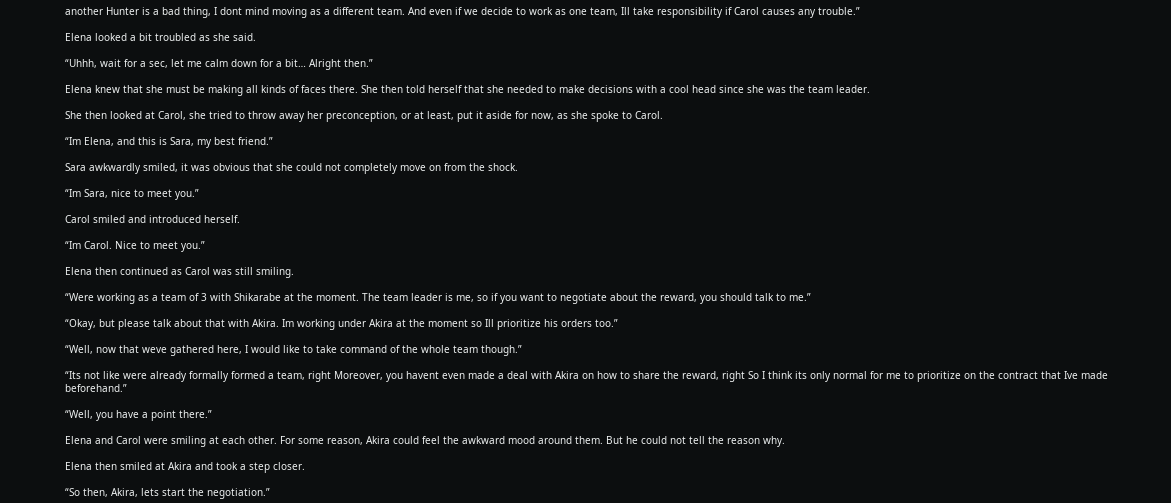another Hunter is a bad thing, I dont mind moving as a different team. And even if we decide to work as one team, Ill take responsibility if Carol causes any trouble.”

Elena looked a bit troubled as she said.

“Uhhh, wait for a sec, let me calm down for a bit… Alright then.”

Elena knew that she must be making all kinds of faces there. She then told herself that she needed to make decisions with a cool head since she was the team leader.

She then looked at Carol, she tried to throw away her preconception, or at least, put it aside for now, as she spoke to Carol.

“Im Elena, and this is Sara, my best friend.”

Sara awkwardly smiled, it was obvious that she could not completely move on from the shock.

“Im Sara, nice to meet you.”

Carol smiled and introduced herself.

“Im Carol. Nice to meet you.”

Elena then continued as Carol was still smiling.

“Were working as a team of 3 with Shikarabe at the moment. The team leader is me, so if you want to negotiate about the reward, you should talk to me.”

“Okay, but please talk about that with Akira. Im working under Akira at the moment so Ill prioritize his orders too.”

“Well, now that weve gathered here, I would like to take command of the whole team though.”

“Its not like were already formally formed a team, right Moreover, you havent even made a deal with Akira on how to share the reward, right So I think its only normal for me to prioritize on the contract that Ive made beforehand.”

“Well, you have a point there.”

Elena and Carol were smiling at each other. For some reason, Akira could feel the awkward mood around them. But he could not tell the reason why.

Elena then smiled at Akira and took a step closer.

“So then, Akira, lets start the negotiation.”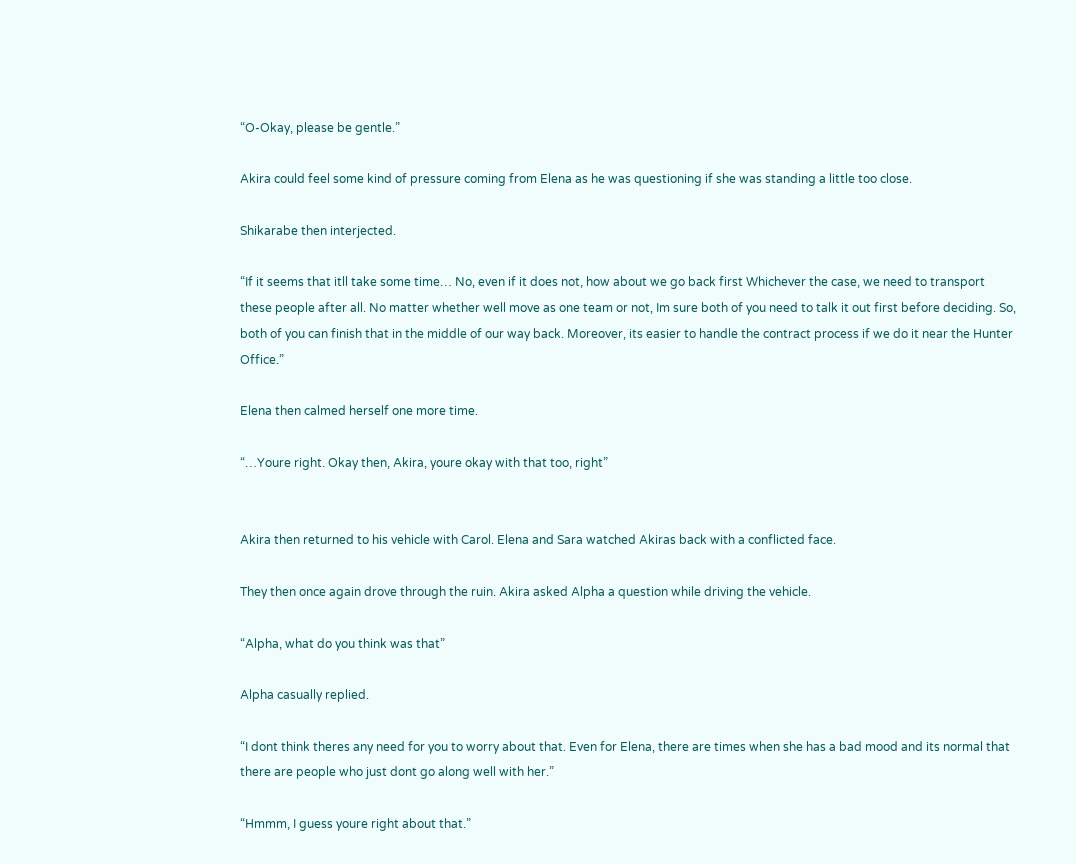“O-Okay, please be gentle.”

Akira could feel some kind of pressure coming from Elena as he was questioning if she was standing a little too close.

Shikarabe then interjected.

“If it seems that itll take some time… No, even if it does not, how about we go back first Whichever the case, we need to transport these people after all. No matter whether well move as one team or not, Im sure both of you need to talk it out first before deciding. So, both of you can finish that in the middle of our way back. Moreover, its easier to handle the contract process if we do it near the Hunter Office.”

Elena then calmed herself one more time.

“…Youre right. Okay then, Akira, youre okay with that too, right”


Akira then returned to his vehicle with Carol. Elena and Sara watched Akiras back with a conflicted face.

They then once again drove through the ruin. Akira asked Alpha a question while driving the vehicle.

“Alpha, what do you think was that”

Alpha casually replied.

“I dont think theres any need for you to worry about that. Even for Elena, there are times when she has a bad mood and its normal that there are people who just dont go along well with her.”

“Hmmm, I guess youre right about that.”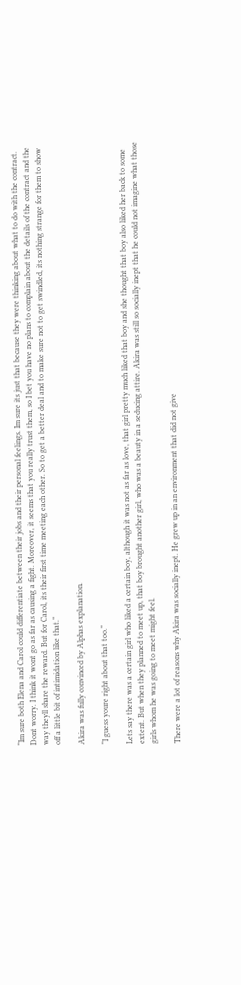“Im sure both Elena and Carol could differentiate between their jobs and their personal feelings. Im sure its just that because they were thinking about what to do with the contract. Dont worry. I think it wont go as far as causing a fight. Moreover, it seems that you really trust them, so I bet you have no plans to complain about the details of the contract and the way theyll share the reward. But for Carol, its their first time meeting each other. So to get a better deal and to make sure not to get swindled, its nothing strange for them to show off a little bit of intimidation like that.”

Akira was fully convinced by Alphas explanation.

“I guess youre right about that too.”

Lets say there was a certain girl who liked a certain boy, although it was not as far as love, that girl pretty much liked that boy and she thought that boy also liked her back to some extent. But when they planned to meet up, that boy brought another girl, who was a beauty in a seducing attire. Akira was still so socially inept that he could not imagine what those girls whom he was going to meet might feel.

There were a lot of reasons why Akira was socially inept. He grew up in an environment that did not give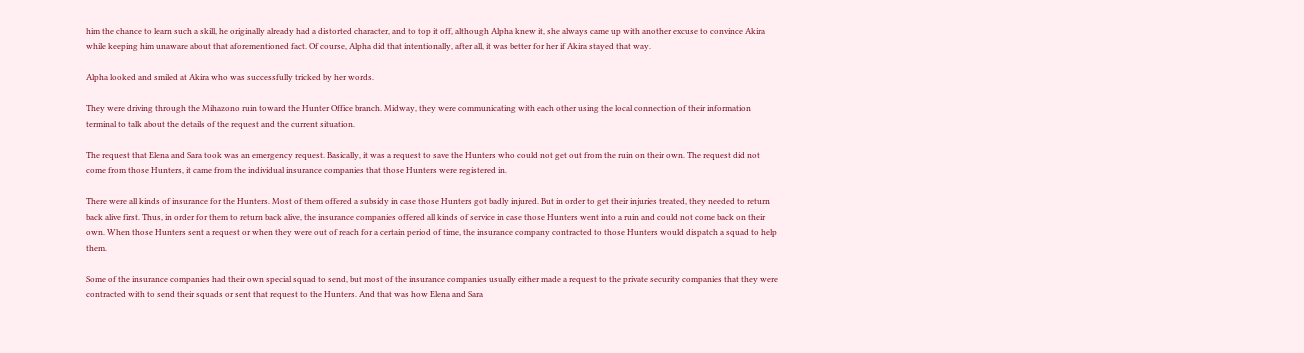him the chance to learn such a skill, he originally already had a distorted character, and to top it off, although Alpha knew it, she always came up with another excuse to convince Akira while keeping him unaware about that aforementioned fact. Of course, Alpha did that intentionally, after all, it was better for her if Akira stayed that way.

Alpha looked and smiled at Akira who was successfully tricked by her words.

They were driving through the Mihazono ruin toward the Hunter Office branch. Midway, they were communicating with each other using the local connection of their information terminal to talk about the details of the request and the current situation.

The request that Elena and Sara took was an emergency request. Basically, it was a request to save the Hunters who could not get out from the ruin on their own. The request did not come from those Hunters, it came from the individual insurance companies that those Hunters were registered in.

There were all kinds of insurance for the Hunters. Most of them offered a subsidy in case those Hunters got badly injured. But in order to get their injuries treated, they needed to return back alive first. Thus, in order for them to return back alive, the insurance companies offered all kinds of service in case those Hunters went into a ruin and could not come back on their own. When those Hunters sent a request or when they were out of reach for a certain period of time, the insurance company contracted to those Hunters would dispatch a squad to help them.

Some of the insurance companies had their own special squad to send, but most of the insurance companies usually either made a request to the private security companies that they were contracted with to send their squads or sent that request to the Hunters. And that was how Elena and Sara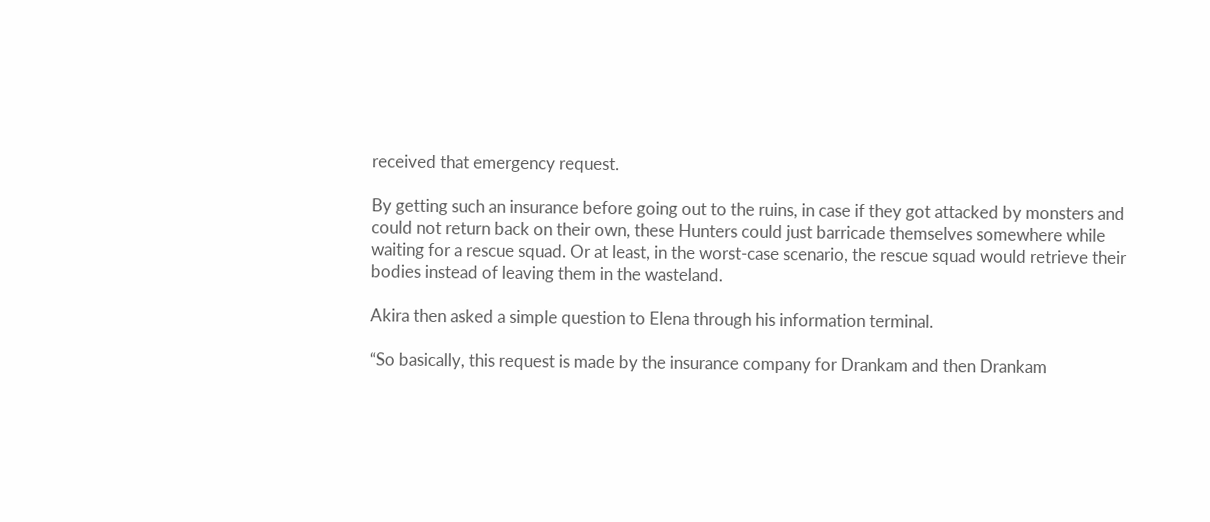received that emergency request.

By getting such an insurance before going out to the ruins, in case if they got attacked by monsters and could not return back on their own, these Hunters could just barricade themselves somewhere while waiting for a rescue squad. Or at least, in the worst-case scenario, the rescue squad would retrieve their bodies instead of leaving them in the wasteland.

Akira then asked a simple question to Elena through his information terminal.

“So basically, this request is made by the insurance company for Drankam and then Drankam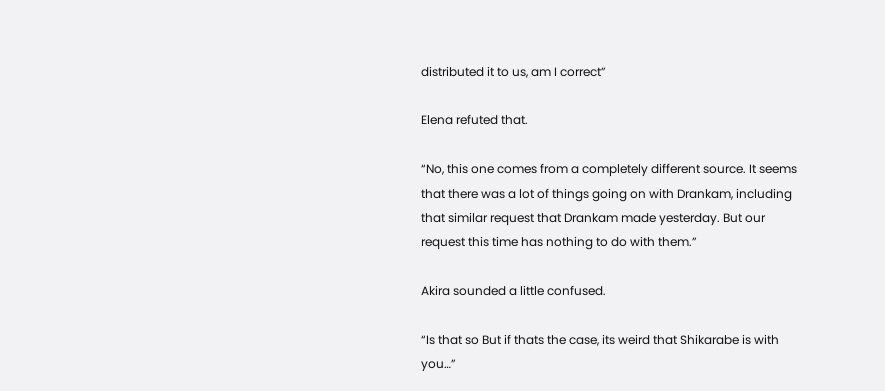distributed it to us, am I correct”

Elena refuted that.

“No, this one comes from a completely different source. It seems that there was a lot of things going on with Drankam, including that similar request that Drankam made yesterday. But our request this time has nothing to do with them.”

Akira sounded a little confused.

“Is that so But if thats the case, its weird that Shikarabe is with you…”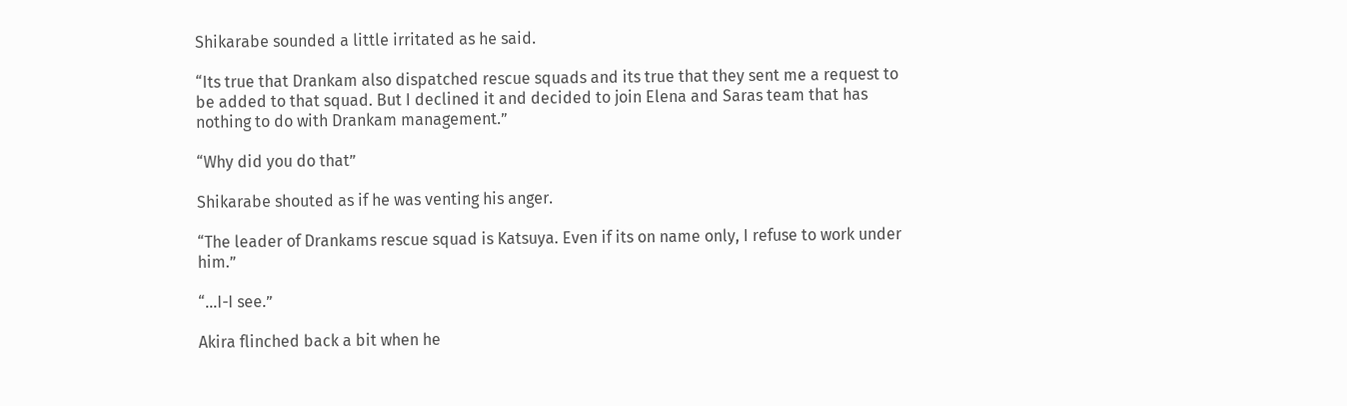Shikarabe sounded a little irritated as he said.

“Its true that Drankam also dispatched rescue squads and its true that they sent me a request to be added to that squad. But I declined it and decided to join Elena and Saras team that has nothing to do with Drankam management.”

“Why did you do that”

Shikarabe shouted as if he was venting his anger.

“The leader of Drankams rescue squad is Katsuya. Even if its on name only, I refuse to work under him.”

“…I-I see.”

Akira flinched back a bit when he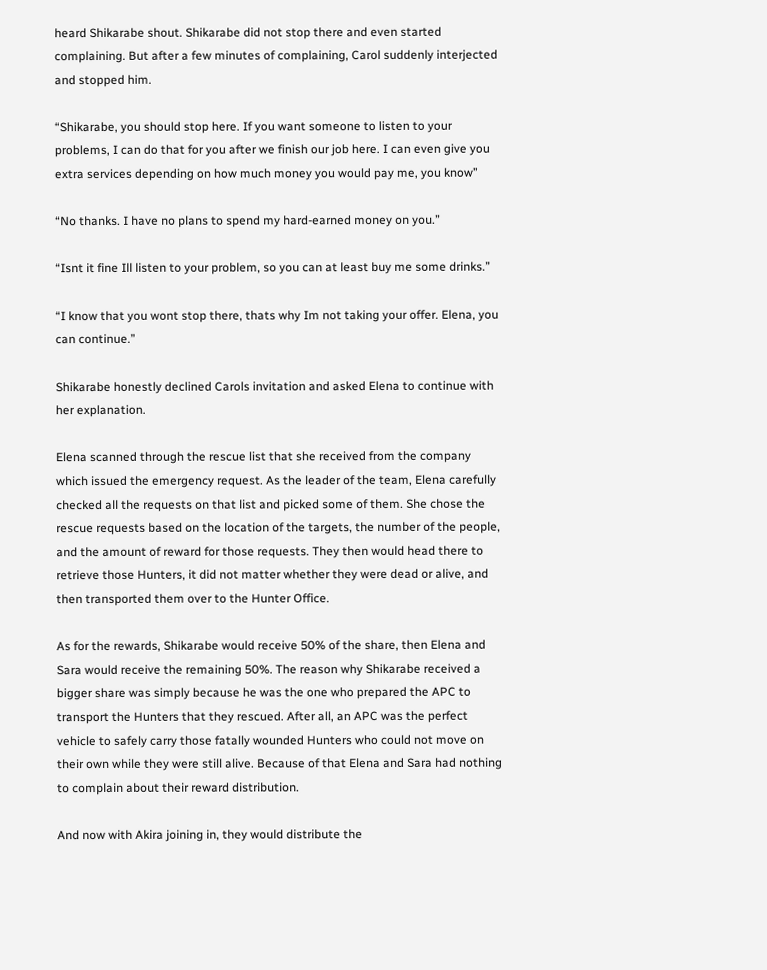heard Shikarabe shout. Shikarabe did not stop there and even started complaining. But after a few minutes of complaining, Carol suddenly interjected and stopped him.

“Shikarabe, you should stop here. If you want someone to listen to your problems, I can do that for you after we finish our job here. I can even give you extra services depending on how much money you would pay me, you know”

“No thanks. I have no plans to spend my hard-earned money on you.”

“Isnt it fine Ill listen to your problem, so you can at least buy me some drinks.”

“I know that you wont stop there, thats why Im not taking your offer. Elena, you can continue.”

Shikarabe honestly declined Carols invitation and asked Elena to continue with her explanation.

Elena scanned through the rescue list that she received from the company which issued the emergency request. As the leader of the team, Elena carefully checked all the requests on that list and picked some of them. She chose the rescue requests based on the location of the targets, the number of the people, and the amount of reward for those requests. They then would head there to retrieve those Hunters, it did not matter whether they were dead or alive, and then transported them over to the Hunter Office.

As for the rewards, Shikarabe would receive 50% of the share, then Elena and Sara would receive the remaining 50%. The reason why Shikarabe received a bigger share was simply because he was the one who prepared the APC to transport the Hunters that they rescued. After all, an APC was the perfect vehicle to safely carry those fatally wounded Hunters who could not move on their own while they were still alive. Because of that Elena and Sara had nothing to complain about their reward distribution.

And now with Akira joining in, they would distribute the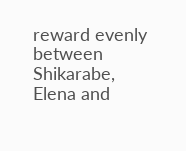reward evenly between Shikarabe, Elena and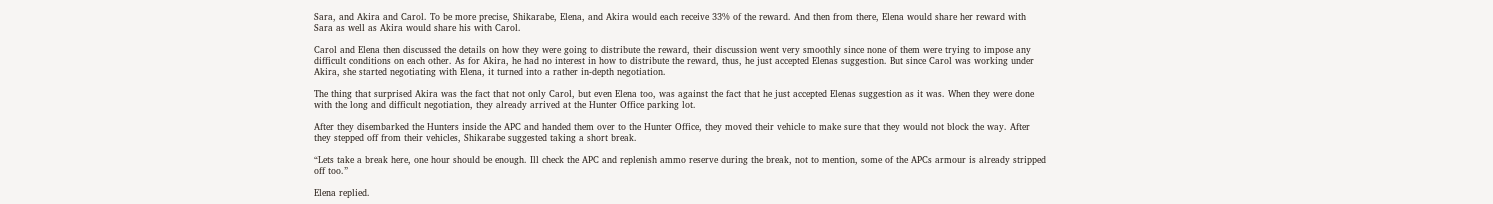Sara, and Akira and Carol. To be more precise, Shikarabe, Elena, and Akira would each receive 33% of the reward. And then from there, Elena would share her reward with Sara as well as Akira would share his with Carol.

Carol and Elena then discussed the details on how they were going to distribute the reward, their discussion went very smoothly since none of them were trying to impose any difficult conditions on each other. As for Akira, he had no interest in how to distribute the reward, thus, he just accepted Elenas suggestion. But since Carol was working under Akira, she started negotiating with Elena, it turned into a rather in-depth negotiation.

The thing that surprised Akira was the fact that not only Carol, but even Elena too, was against the fact that he just accepted Elenas suggestion as it was. When they were done with the long and difficult negotiation, they already arrived at the Hunter Office parking lot.

After they disembarked the Hunters inside the APC and handed them over to the Hunter Office, they moved their vehicle to make sure that they would not block the way. After they stepped off from their vehicles, Shikarabe suggested taking a short break.

“Lets take a break here, one hour should be enough. Ill check the APC and replenish ammo reserve during the break, not to mention, some of the APCs armour is already stripped off too.”

Elena replied.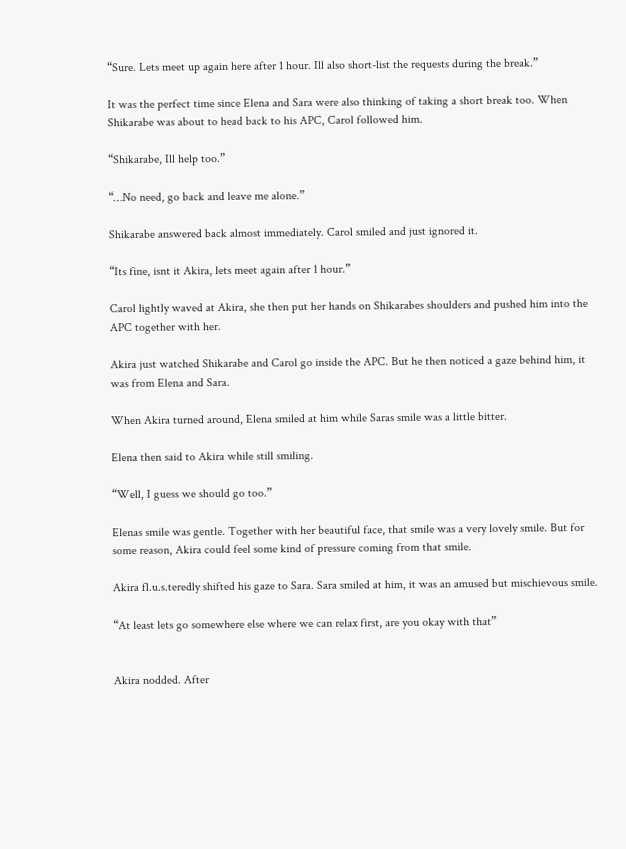“Sure. Lets meet up again here after 1 hour. Ill also short-list the requests during the break.”

It was the perfect time since Elena and Sara were also thinking of taking a short break too. When Shikarabe was about to head back to his APC, Carol followed him.

“Shikarabe, Ill help too.”

“…No need, go back and leave me alone.”

Shikarabe answered back almost immediately. Carol smiled and just ignored it.

“Its fine, isnt it Akira, lets meet again after 1 hour.”

Carol lightly waved at Akira, she then put her hands on Shikarabes shoulders and pushed him into the APC together with her.

Akira just watched Shikarabe and Carol go inside the APC. But he then noticed a gaze behind him, it was from Elena and Sara.

When Akira turned around, Elena smiled at him while Saras smile was a little bitter.

Elena then said to Akira while still smiling.

“Well, I guess we should go too.”

Elenas smile was gentle. Together with her beautiful face, that smile was a very lovely smile. But for some reason, Akira could feel some kind of pressure coming from that smile.

Akira fl.u.s.teredly shifted his gaze to Sara. Sara smiled at him, it was an amused but mischievous smile.

“At least lets go somewhere else where we can relax first, are you okay with that”


Akira nodded. After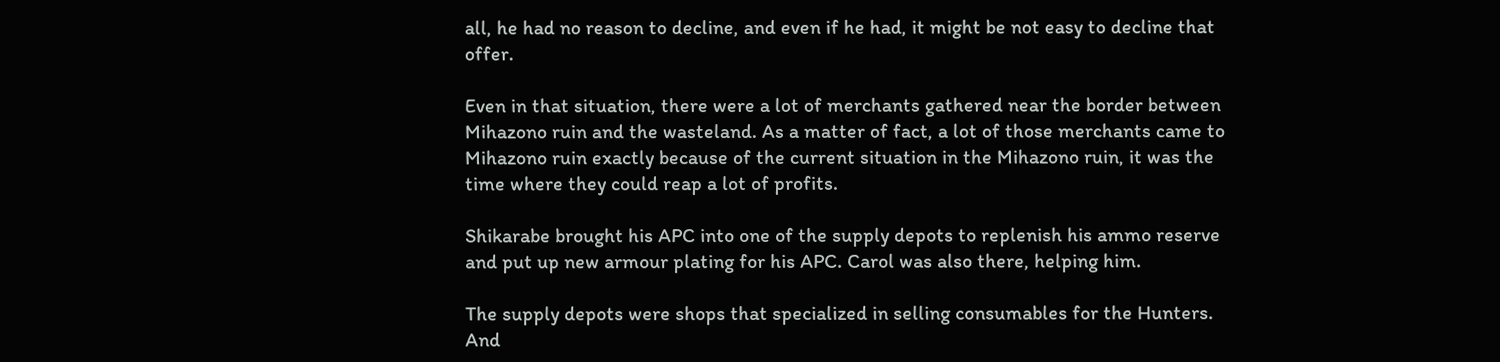all, he had no reason to decline, and even if he had, it might be not easy to decline that offer.

Even in that situation, there were a lot of merchants gathered near the border between Mihazono ruin and the wasteland. As a matter of fact, a lot of those merchants came to Mihazono ruin exactly because of the current situation in the Mihazono ruin, it was the time where they could reap a lot of profits.

Shikarabe brought his APC into one of the supply depots to replenish his ammo reserve and put up new armour plating for his APC. Carol was also there, helping him.

The supply depots were shops that specialized in selling consumables for the Hunters. And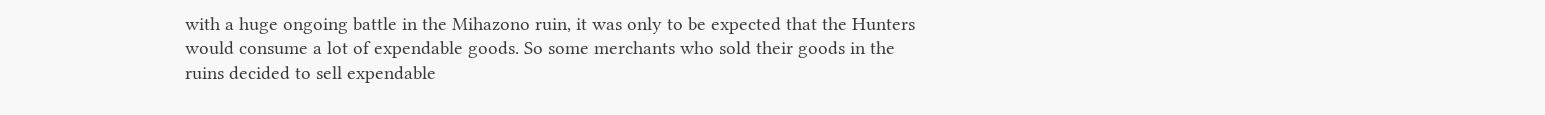with a huge ongoing battle in the Mihazono ruin, it was only to be expected that the Hunters would consume a lot of expendable goods. So some merchants who sold their goods in the ruins decided to sell expendable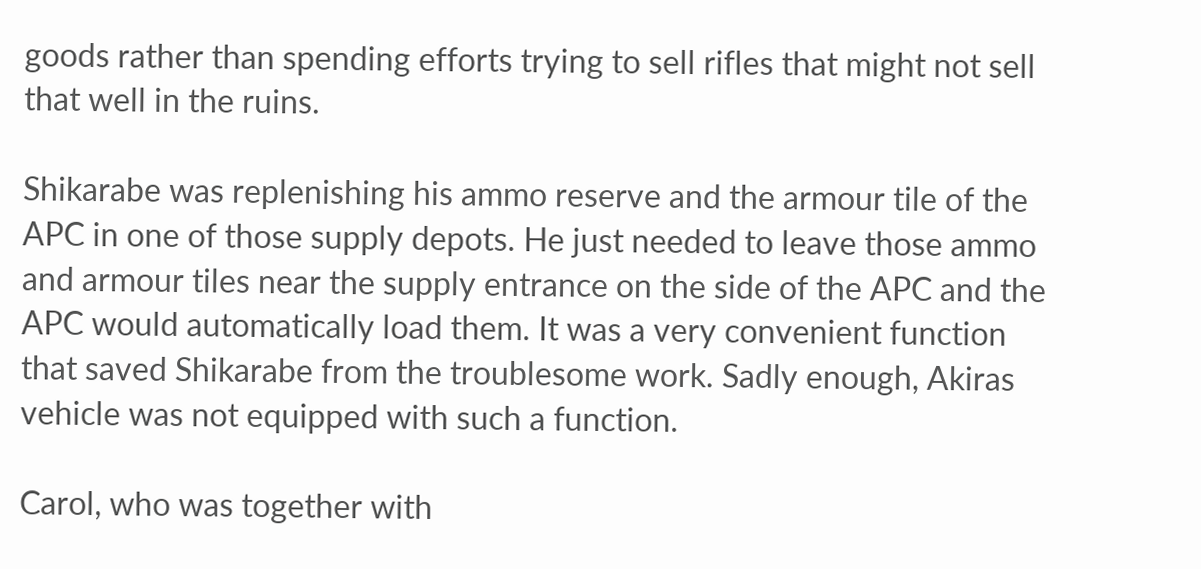goods rather than spending efforts trying to sell rifles that might not sell that well in the ruins.

Shikarabe was replenishing his ammo reserve and the armour tile of the APC in one of those supply depots. He just needed to leave those ammo and armour tiles near the supply entrance on the side of the APC and the APC would automatically load them. It was a very convenient function that saved Shikarabe from the troublesome work. Sadly enough, Akiras vehicle was not equipped with such a function.

Carol, who was together with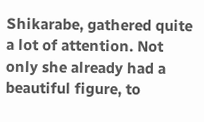Shikarabe, gathered quite a lot of attention. Not only she already had a beautiful figure, to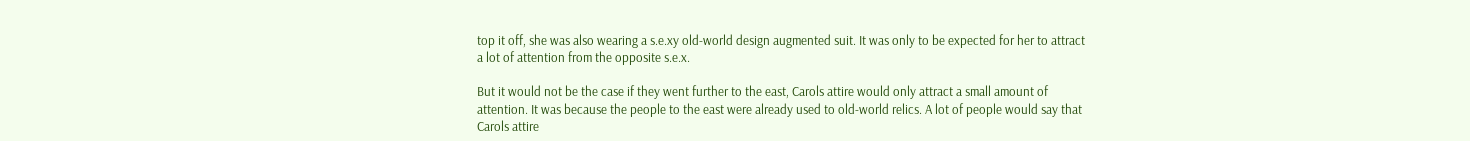top it off, she was also wearing a s.e.xy old-world design augmented suit. It was only to be expected for her to attract a lot of attention from the opposite s.e.x.

But it would not be the case if they went further to the east, Carols attire would only attract a small amount of attention. It was because the people to the east were already used to old-world relics. A lot of people would say that Carols attire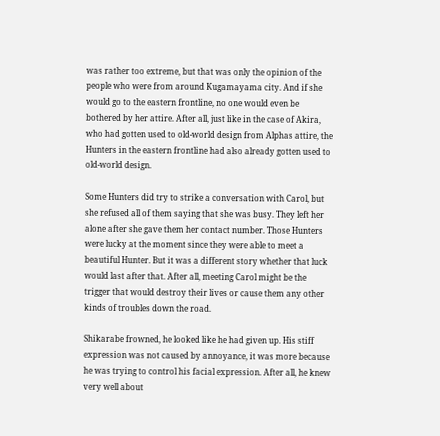was rather too extreme, but that was only the opinion of the people who were from around Kugamayama city. And if she would go to the eastern frontline, no one would even be bothered by her attire. After all, just like in the case of Akira, who had gotten used to old-world design from Alphas attire, the Hunters in the eastern frontline had also already gotten used to old-world design.

Some Hunters did try to strike a conversation with Carol, but she refused all of them saying that she was busy. They left her alone after she gave them her contact number. Those Hunters were lucky at the moment since they were able to meet a beautiful Hunter. But it was a different story whether that luck would last after that. After all, meeting Carol might be the trigger that would destroy their lives or cause them any other kinds of troubles down the road.

Shikarabe frowned, he looked like he had given up. His stiff expression was not caused by annoyance, it was more because he was trying to control his facial expression. After all, he knew very well about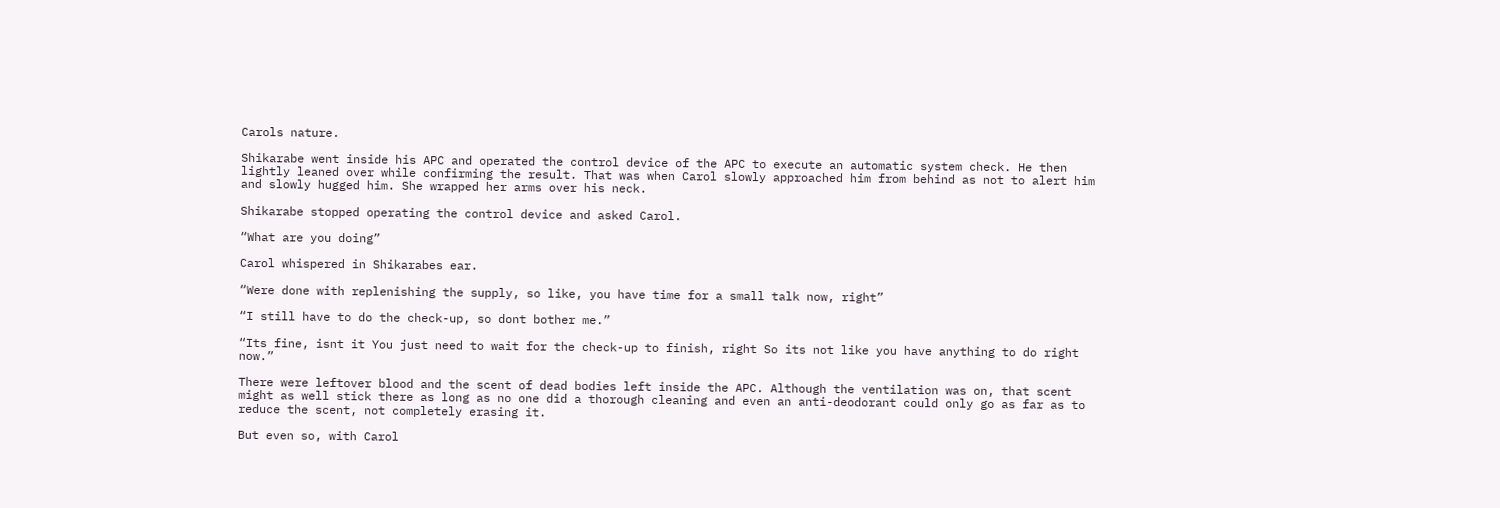Carols nature.

Shikarabe went inside his APC and operated the control device of the APC to execute an automatic system check. He then lightly leaned over while confirming the result. That was when Carol slowly approached him from behind as not to alert him and slowly hugged him. She wrapped her arms over his neck.

Shikarabe stopped operating the control device and asked Carol.

“What are you doing”

Carol whispered in Shikarabes ear.

“Were done with replenishing the supply, so like, you have time for a small talk now, right”

“I still have to do the check-up, so dont bother me.”

“Its fine, isnt it You just need to wait for the check-up to finish, right So its not like you have anything to do right now.”

There were leftover blood and the scent of dead bodies left inside the APC. Although the ventilation was on, that scent might as well stick there as long as no one did a thorough cleaning and even an anti-deodorant could only go as far as to reduce the scent, not completely erasing it.

But even so, with Carol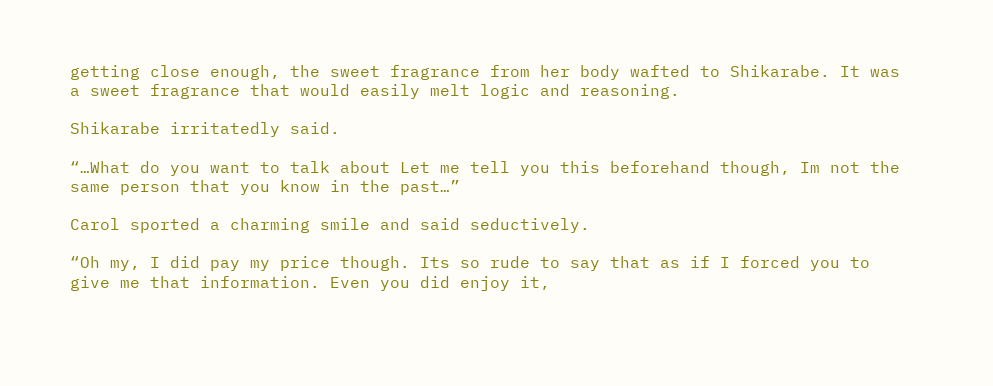getting close enough, the sweet fragrance from her body wafted to Shikarabe. It was a sweet fragrance that would easily melt logic and reasoning.

Shikarabe irritatedly said.

“…What do you want to talk about Let me tell you this beforehand though, Im not the same person that you know in the past…”

Carol sported a charming smile and said seductively.

“Oh my, I did pay my price though. Its so rude to say that as if I forced you to give me that information. Even you did enjoy it,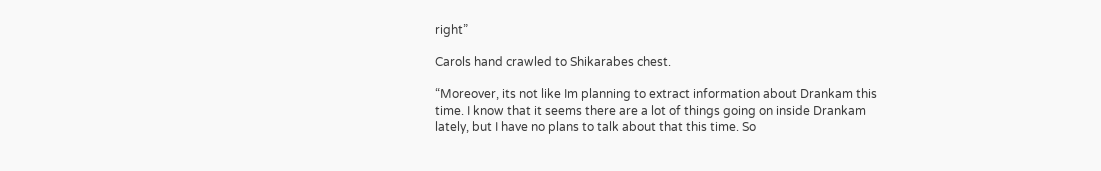right”

Carols hand crawled to Shikarabes chest.

“Moreover, its not like Im planning to extract information about Drankam this time. I know that it seems there are a lot of things going on inside Drankam lately, but I have no plans to talk about that this time. So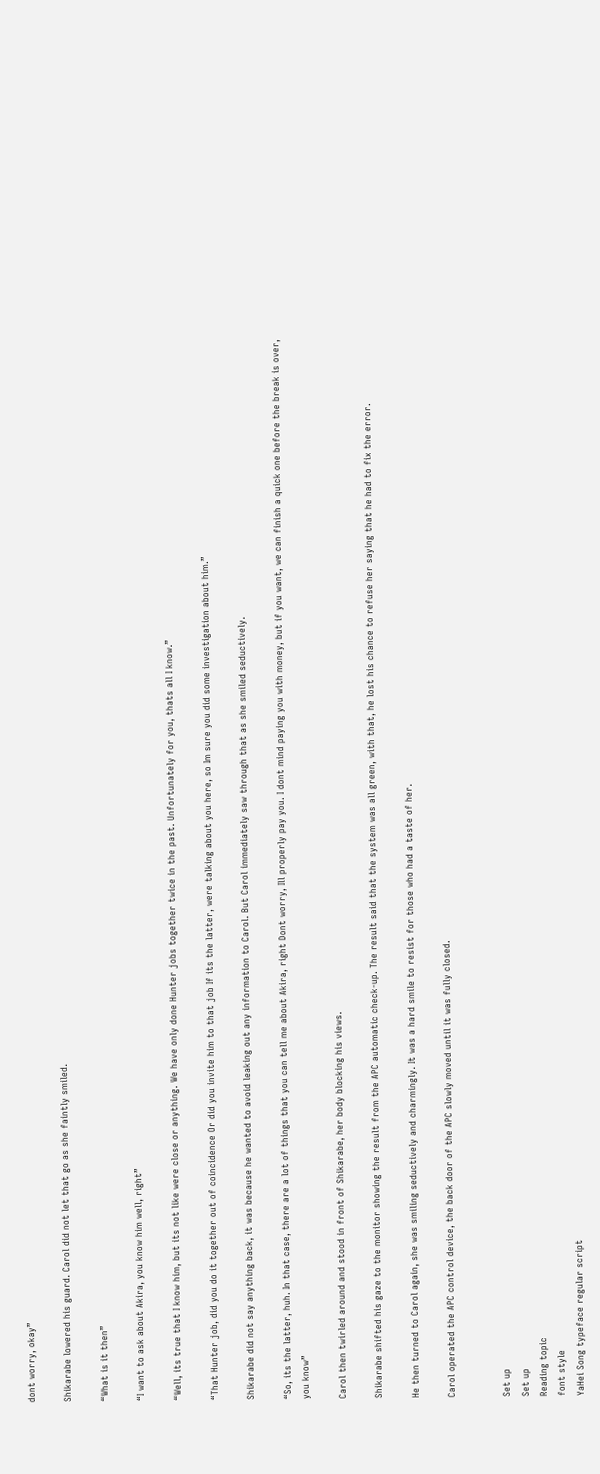dont worry, okay”

Shikarabe lowered his guard. Carol did not let that go as she faintly smiled.

“What is it then”

“I want to ask about Akira, you know him well, right”

“Well, its true that I know him, but its not like were close or anything. We have only done Hunter jobs together twice in the past. Unfortunately for you, thats all I know.”

“That Hunter job, did you do it together out of coincidence Or did you invite him to that job If its the latter, were talking about you here, so Im sure you did some investigation about him.”

Shikarabe did not say anything back, it was because he wanted to avoid leaking out any information to Carol. But Carol immediately saw through that as she smiled seductively.

“So, its the latter, huh. In that case, there are a lot of things that you can tell me about Akira, right Dont worry, Ill properly pay you. I dont mind paying you with money, but if you want, we can finish a quick one before the break is over, you know”

Carol then twirled around and stood in front of Shikarabe, her body blocking his views.

Shikarabe shifted his gaze to the monitor showing the result from the APC automatic check-up. The result said that the system was all green, with that, he lost his chance to refuse her saying that he had to fix the error.

He then turned to Carol again, she was smiling seductively and charmingly. It was a hard smile to resist for those who had a taste of her.

Carol operated the APC control device, the back door of the APC slowly moved until it was fully closed.


Set up
Set up
Reading topic
font style
YaHei Song typeface regular script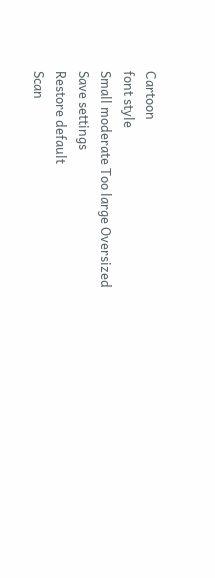Cartoon
font style
Small moderate Too large Oversized
Save settings
Restore default
Scan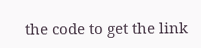the code to get the link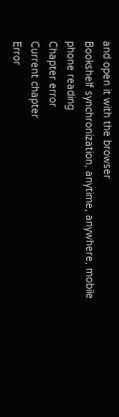and open it with the browser
Bookshelf synchronization, anytime, anywhere, mobile phone reading
Chapter error
Current chapter
Error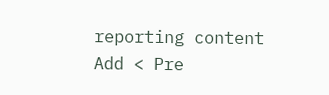reporting content
Add < Pre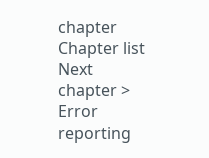chapter Chapter list Next chapter > Error reporting